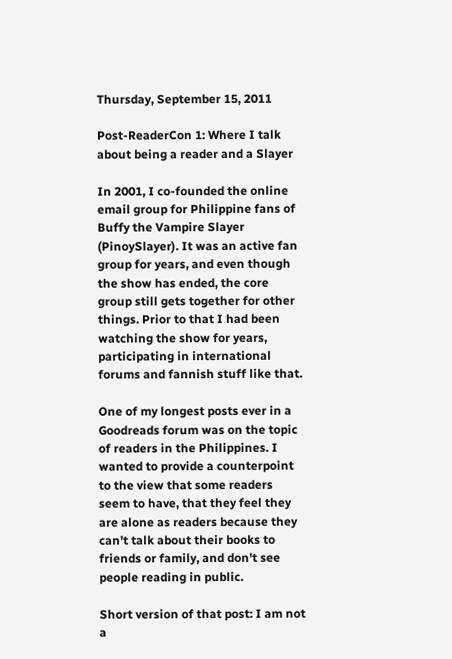Thursday, September 15, 2011

Post-ReaderCon 1: Where I talk about being a reader and a Slayer

In 2001, I co-founded the online email group for Philippine fans of Buffy the Vampire Slayer (PinoySlayer). It was an active fan group for years, and even though the show has ended, the core group still gets together for other things. Prior to that I had been watching the show for years, participating in international forums and fannish stuff like that.

One of my longest posts ever in a Goodreads forum was on the topic of readers in the Philippines. I wanted to provide a counterpoint to the view that some readers seem to have, that they feel they are alone as readers because they can't talk about their books to friends or family, and don't see people reading in public.

Short version of that post: I am not a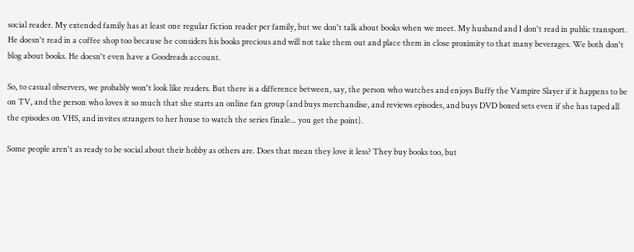social reader. My extended family has at least one regular fiction reader per family, but we don't talk about books when we meet. My husband and I don't read in public transport. He doesn't read in a coffee shop too because he considers his books precious and will not take them out and place them in close proximity to that many beverages. We both don't blog about books. He doesn't even have a Goodreads account.

So, to casual observers, we probably won't look like readers. But there is a difference between, say, the person who watches and enjoys Buffy the Vampire Slayer if it happens to be on TV, and the person who loves it so much that she starts an online fan group (and buys merchandise, and reviews episodes, and buys DVD boxed sets even if she has taped all the episodes on VHS, and invites strangers to her house to watch the series finale... you get the point).

Some people aren't as ready to be social about their hobby as others are. Does that mean they love it less? They buy books too, but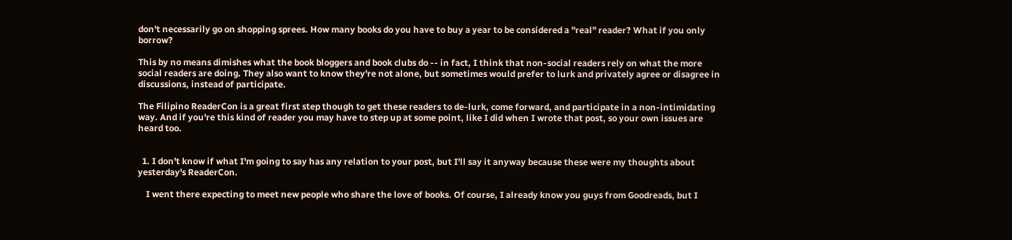don't necessarily go on shopping sprees. How many books do you have to buy a year to be considered a "real" reader? What if you only borrow?

This by no means dimishes what the book bloggers and book clubs do -- in fact, I think that non-social readers rely on what the more social readers are doing. They also want to know they're not alone, but sometimes would prefer to lurk and privately agree or disagree in discussions, instead of participate.

The Filipino ReaderCon is a great first step though to get these readers to de-lurk, come forward, and participate in a non-intimidating way. And if you're this kind of reader you may have to step up at some point, like I did when I wrote that post, so your own issues are heard too.


  1. I don't know if what I'm going to say has any relation to your post, but I'll say it anyway because these were my thoughts about yesterday's ReaderCon.

    I went there expecting to meet new people who share the love of books. Of course, I already know you guys from Goodreads, but I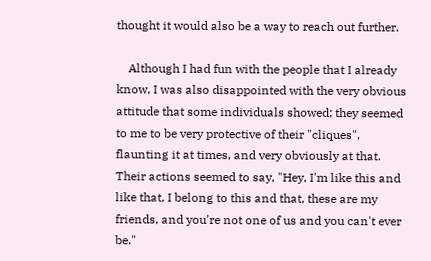thought it would also be a way to reach out further.

    Although I had fun with the people that I already know, I was also disappointed with the very obvious attitude that some individuals showed; they seemed to me to be very protective of their "cliques", flaunting it at times, and very obviously at that. Their actions seemed to say, "Hey, I'm like this and like that, I belong to this and that, these are my friends, and you're not one of us and you can't ever be."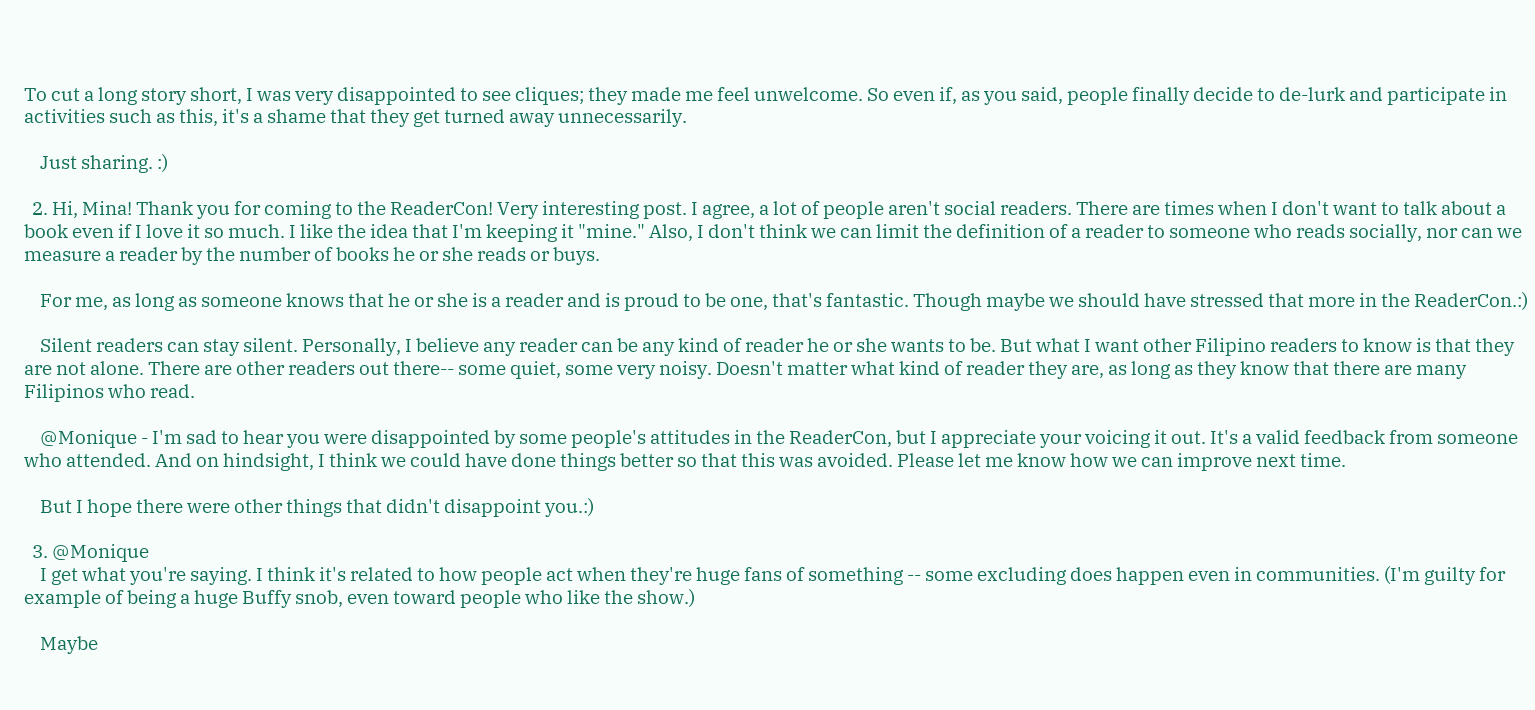To cut a long story short, I was very disappointed to see cliques; they made me feel unwelcome. So even if, as you said, people finally decide to de-lurk and participate in activities such as this, it's a shame that they get turned away unnecessarily.

    Just sharing. :)

  2. Hi, Mina! Thank you for coming to the ReaderCon! Very interesting post. I agree, a lot of people aren't social readers. There are times when I don't want to talk about a book even if I love it so much. I like the idea that I'm keeping it "mine." Also, I don't think we can limit the definition of a reader to someone who reads socially, nor can we measure a reader by the number of books he or she reads or buys.

    For me, as long as someone knows that he or she is a reader and is proud to be one, that's fantastic. Though maybe we should have stressed that more in the ReaderCon.:)

    Silent readers can stay silent. Personally, I believe any reader can be any kind of reader he or she wants to be. But what I want other Filipino readers to know is that they are not alone. There are other readers out there-- some quiet, some very noisy. Doesn't matter what kind of reader they are, as long as they know that there are many Filipinos who read.

    @Monique - I'm sad to hear you were disappointed by some people's attitudes in the ReaderCon, but I appreciate your voicing it out. It's a valid feedback from someone who attended. And on hindsight, I think we could have done things better so that this was avoided. Please let me know how we can improve next time.

    But I hope there were other things that didn't disappoint you.:)

  3. @Monique
    I get what you're saying. I think it's related to how people act when they're huge fans of something -- some excluding does happen even in communities. (I'm guilty for example of being a huge Buffy snob, even toward people who like the show.)

    Maybe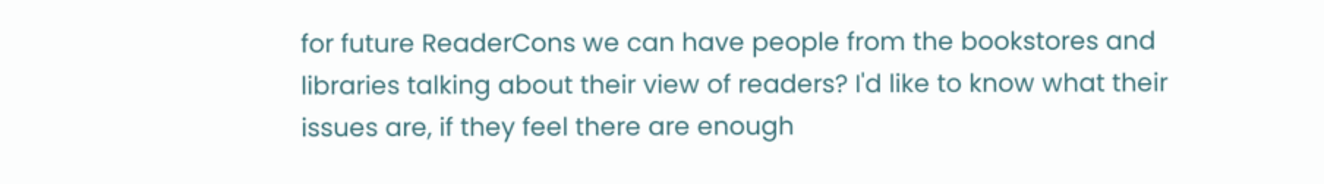for future ReaderCons we can have people from the bookstores and libraries talking about their view of readers? I'd like to know what their issues are, if they feel there are enough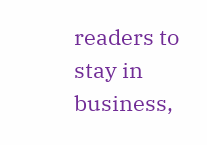readers to stay in business,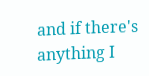and if there's anything I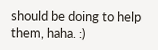should be doing to help them, haha. :)